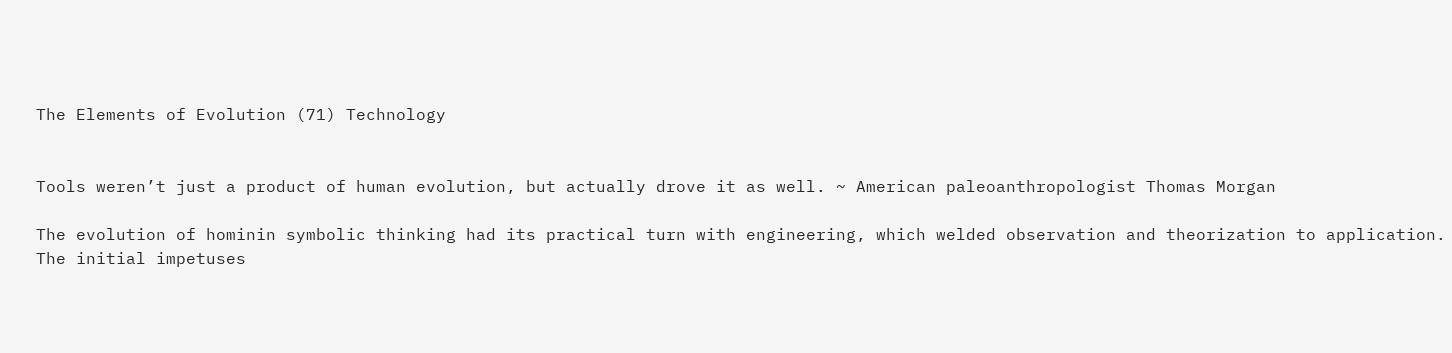The Elements of Evolution (71) Technology


Tools weren’t just a product of human evolution, but actually drove it as well. ~ American paleoanthropologist Thomas Morgan

The evolution of hominin symbolic thinking had its practical turn with engineering, which welded observation and theorization to application. The initial impetuses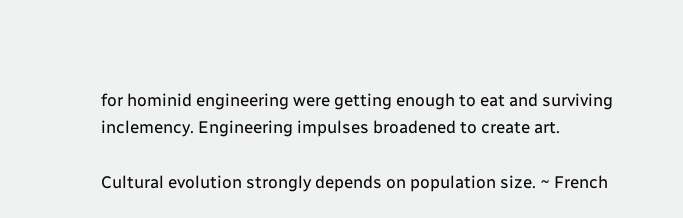for hominid engineering were getting enough to eat and surviving inclemency. Engineering impulses broadened to create art.

Cultural evolution strongly depends on population size. ~ French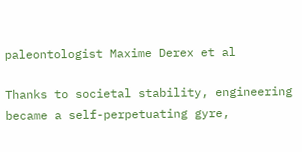paleontologist Maxime Derex et al

Thanks to societal stability, engineering became a self-perpetuating gyre,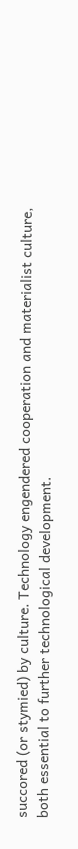succored (or stymied) by culture. Technology engendered cooperation and materialist culture, both essential to further technological development.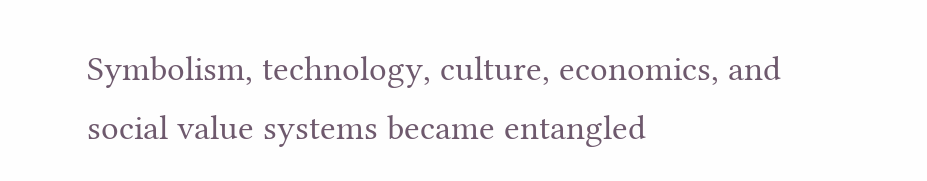Symbolism, technology, culture, economics, and social value systems became entangled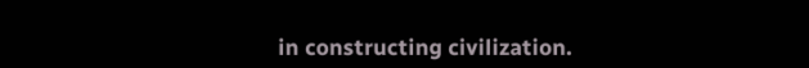in constructing civilization.